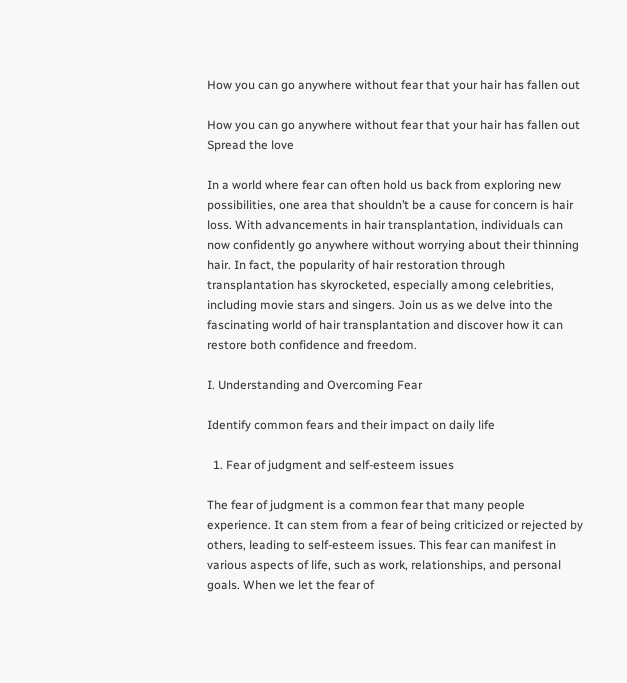How you can go anywhere without fear that your hair has fallen out

How you can go anywhere without fear that your hair has fallen out
Spread the love

In a world where fear can often hold us back from exploring new possibilities, one area that shouldn’t be a cause for concern is hair loss. With advancements in hair transplantation, individuals can now confidently go anywhere without worrying about their thinning hair. In fact, the popularity of hair restoration through transplantation has skyrocketed, especially among celebrities, including movie stars and singers. Join us as we delve into the fascinating world of hair transplantation and discover how it can restore both confidence and freedom.

I. Understanding and Overcoming Fear

Identify common fears and their impact on daily life

  1. Fear of judgment and self-esteem issues

The fear of judgment is a common fear that many people experience. It can stem from a fear of being criticized or rejected by others, leading to self-esteem issues. This fear can manifest in various aspects of life, such as work, relationships, and personal goals. When we let the fear of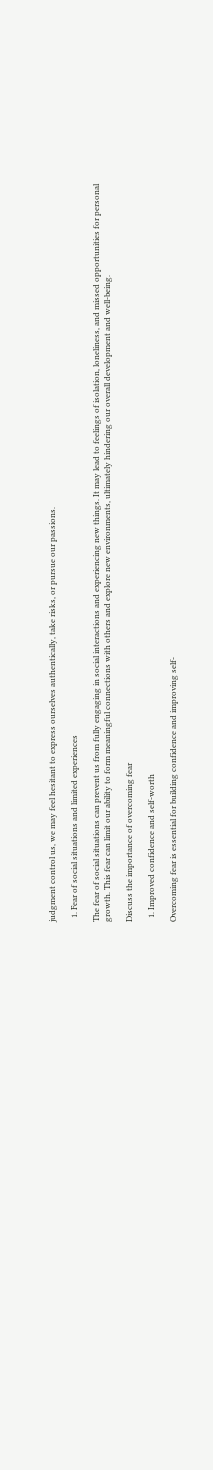judgment control us, we may feel hesitant to express ourselves authentically, take risks, or pursue our passions.

  1. Fear of social situations and limited experiences

The fear of social situations can prevent us from fully engaging in social interactions and experiencing new things. It may lead to feelings of isolation, loneliness, and missed opportunities for personal growth. This fear can limit our ability to form meaningful connections with others and explore new environments, ultimately hindering our overall development and well-being.

Discuss the importance of overcoming fear

  1. Improved confidence and self-worth

Overcoming fear is essential for building confidence and improving self-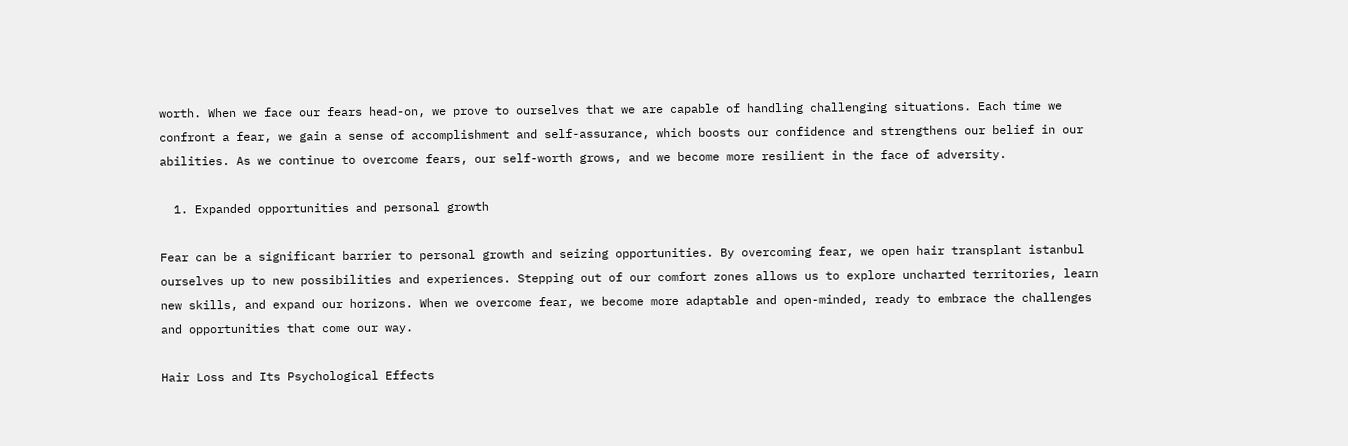worth. When we face our fears head-on, we prove to ourselves that we are capable of handling challenging situations. Each time we confront a fear, we gain a sense of accomplishment and self-assurance, which boosts our confidence and strengthens our belief in our abilities. As we continue to overcome fears, our self-worth grows, and we become more resilient in the face of adversity.

  1. Expanded opportunities and personal growth

Fear can be a significant barrier to personal growth and seizing opportunities. By overcoming fear, we open hair transplant istanbul ourselves up to new possibilities and experiences. Stepping out of our comfort zones allows us to explore uncharted territories, learn new skills, and expand our horizons. When we overcome fear, we become more adaptable and open-minded, ready to embrace the challenges and opportunities that come our way.

Hair Loss and Its Psychological Effects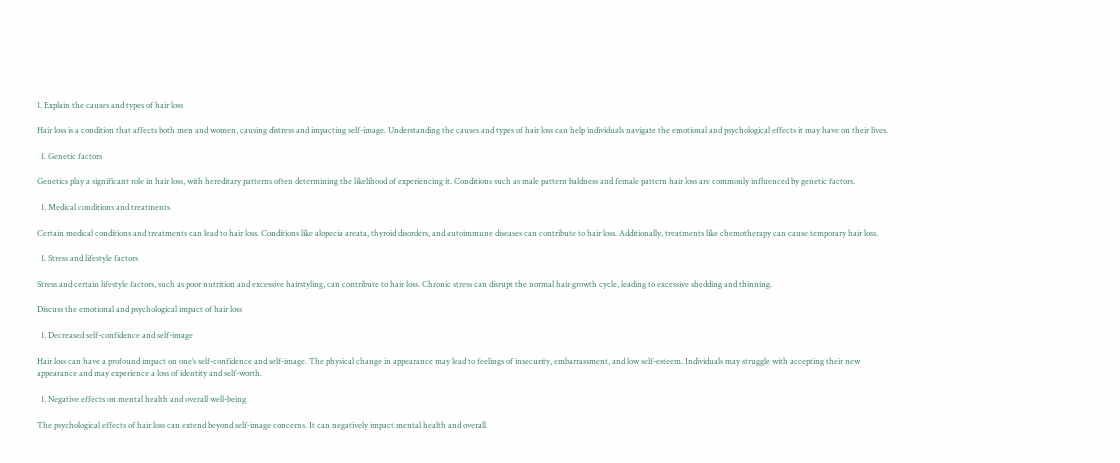1. Explain the causes and types of hair loss

Hair loss is a condition that affects both men and women, causing distress and impacting self-image. Understanding the causes and types of hair loss can help individuals navigate the emotional and psychological effects it may have on their lives.

  1. Genetic factors

Genetics play a significant role in hair loss, with hereditary patterns often determining the likelihood of experiencing it. Conditions such as male pattern baldness and female pattern hair loss are commonly influenced by genetic factors.

  1. Medical conditions and treatments

Certain medical conditions and treatments can lead to hair loss. Conditions like alopecia areata, thyroid disorders, and autoimmune diseases can contribute to hair loss. Additionally, treatments like chemotherapy can cause temporary hair loss.

  1. Stress and lifestyle factors

Stress and certain lifestyle factors, such as poor nutrition and excessive hairstyling, can contribute to hair loss. Chronic stress can disrupt the normal hair growth cycle, leading to excessive shedding and thinning.

Discuss the emotional and psychological impact of hair loss

  1. Decreased self-confidence and self-image

Hair loss can have a profound impact on one’s self-confidence and self-image. The physical change in appearance may lead to feelings of insecurity, embarrassment, and low self-esteem. Individuals may struggle with accepting their new appearance and may experience a loss of identity and self-worth.

  1. Negative effects on mental health and overall well-being

The psychological effects of hair loss can extend beyond self-image concerns. It can negatively impact mental health and overall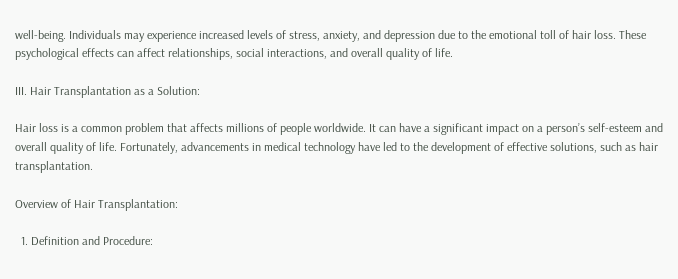well-being. Individuals may experience increased levels of stress, anxiety, and depression due to the emotional toll of hair loss. These psychological effects can affect relationships, social interactions, and overall quality of life.

III. Hair Transplantation as a Solution:

Hair loss is a common problem that affects millions of people worldwide. It can have a significant impact on a person’s self-esteem and overall quality of life. Fortunately, advancements in medical technology have led to the development of effective solutions, such as hair transplantation.

Overview of Hair Transplantation:

  1. Definition and Procedure: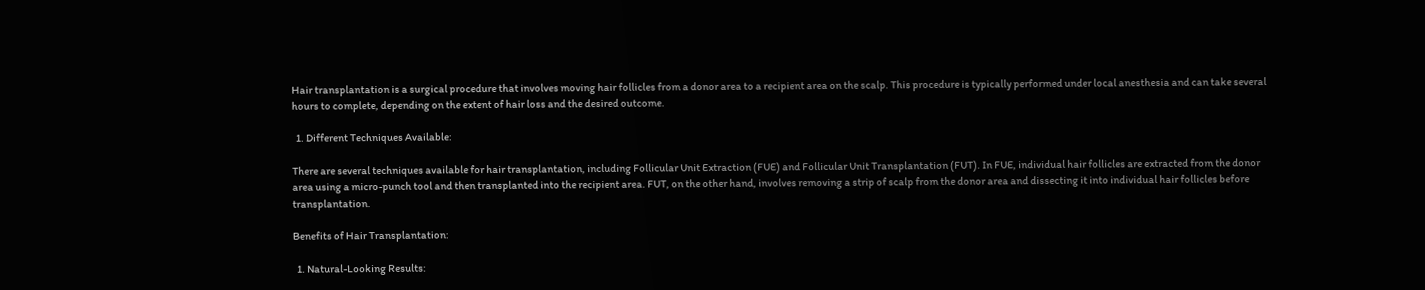Hair transplantation is a surgical procedure that involves moving hair follicles from a donor area to a recipient area on the scalp. This procedure is typically performed under local anesthesia and can take several hours to complete, depending on the extent of hair loss and the desired outcome.

  1. Different Techniques Available:

There are several techniques available for hair transplantation, including Follicular Unit Extraction (FUE) and Follicular Unit Transplantation (FUT). In FUE, individual hair follicles are extracted from the donor area using a micro-punch tool and then transplanted into the recipient area. FUT, on the other hand, involves removing a strip of scalp from the donor area and dissecting it into individual hair follicles before transplantation.

Benefits of Hair Transplantation:

  1. Natural-Looking Results: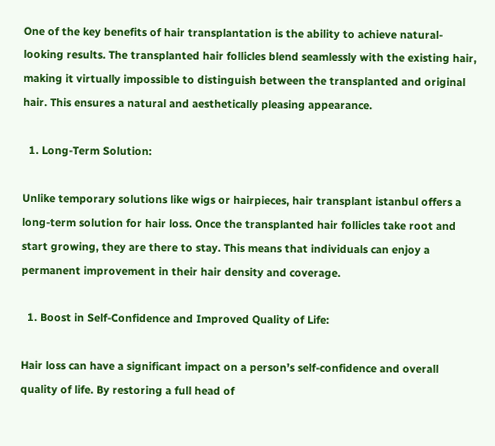One of the key benefits of hair transplantation is the ability to achieve natural-looking results. The transplanted hair follicles blend seamlessly with the existing hair, making it virtually impossible to distinguish between the transplanted and original hair. This ensures a natural and aesthetically pleasing appearance.

  1. Long-Term Solution:

Unlike temporary solutions like wigs or hairpieces, hair transplant istanbul offers a long-term solution for hair loss. Once the transplanted hair follicles take root and start growing, they are there to stay. This means that individuals can enjoy a permanent improvement in their hair density and coverage.

  1. Boost in Self-Confidence and Improved Quality of Life:

Hair loss can have a significant impact on a person’s self-confidence and overall quality of life. By restoring a full head of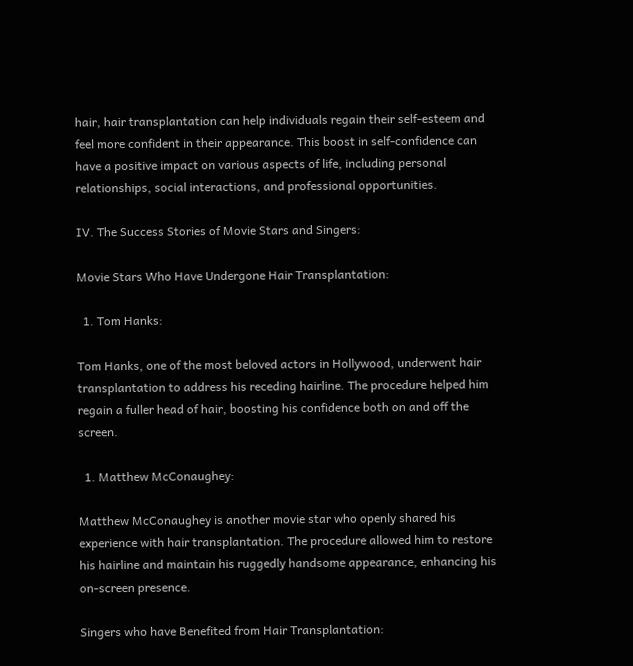hair, hair transplantation can help individuals regain their self-esteem and feel more confident in their appearance. This boost in self-confidence can have a positive impact on various aspects of life, including personal relationships, social interactions, and professional opportunities.

IV. The Success Stories of Movie Stars and Singers:

Movie Stars Who Have Undergone Hair Transplantation:

  1. Tom Hanks:

Tom Hanks, one of the most beloved actors in Hollywood, underwent hair transplantation to address his receding hairline. The procedure helped him regain a fuller head of hair, boosting his confidence both on and off the screen.

  1. Matthew McConaughey:

Matthew McConaughey is another movie star who openly shared his experience with hair transplantation. The procedure allowed him to restore his hairline and maintain his ruggedly handsome appearance, enhancing his on-screen presence.

Singers who have Benefited from Hair Transplantation: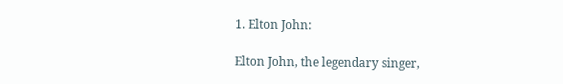1. Elton John:

Elton John, the legendary singer,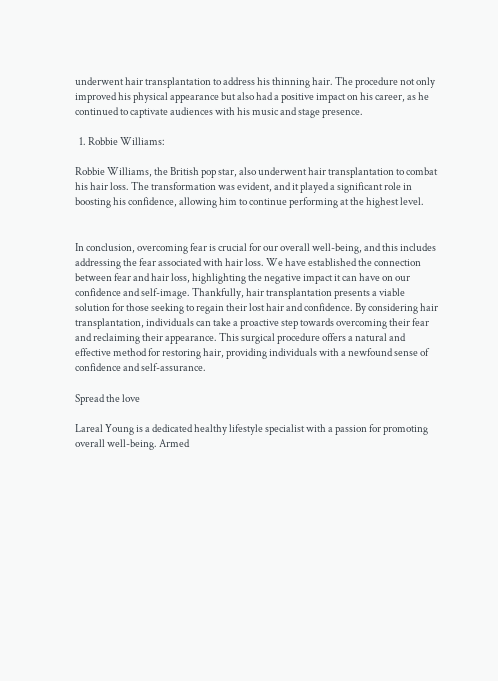underwent hair transplantation to address his thinning hair. The procedure not only improved his physical appearance but also had a positive impact on his career, as he continued to captivate audiences with his music and stage presence.

  1. Robbie Williams:

Robbie Williams, the British pop star, also underwent hair transplantation to combat his hair loss. The transformation was evident, and it played a significant role in boosting his confidence, allowing him to continue performing at the highest level.


In conclusion, overcoming fear is crucial for our overall well-being, and this includes addressing the fear associated with hair loss. We have established the connection between fear and hair loss, highlighting the negative impact it can have on our confidence and self-image. Thankfully, hair transplantation presents a viable solution for those seeking to regain their lost hair and confidence. By considering hair transplantation, individuals can take a proactive step towards overcoming their fear and reclaiming their appearance. This surgical procedure offers a natural and effective method for restoring hair, providing individuals with a newfound sense of confidence and self-assurance.

Spread the love

Lareal Young is a dedicated healthy lifestyle specialist with a passion for promoting overall well-being. Armed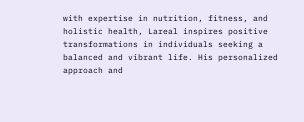with expertise in nutrition, fitness, and holistic health, Lareal inspires positive transformations in individuals seeking a balanced and vibrant life. His personalized approach and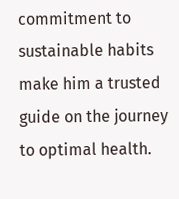commitment to sustainable habits make him a trusted guide on the journey to optimal health.